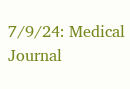7/9/24: Medical Journal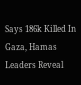Says 186k Killed In Gaza, Hamas Leaders Reveal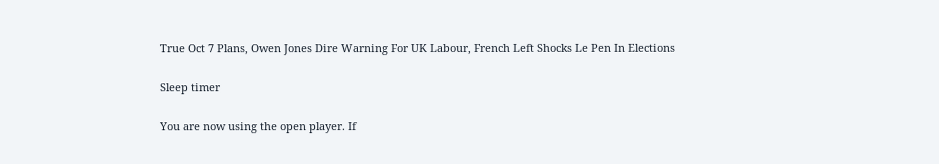True Oct 7 Plans, Owen Jones Dire Warning For UK Labour, French Left Shocks Le Pen In Elections

Sleep timer

You are now using the open player. If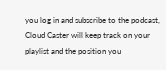you log in and subscribe to the podcast, Cloud Caster will keep track on your playlist and the position you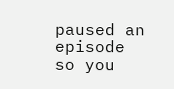paused an episode so you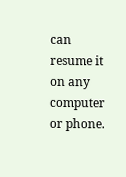can resume it on any computer or phone.